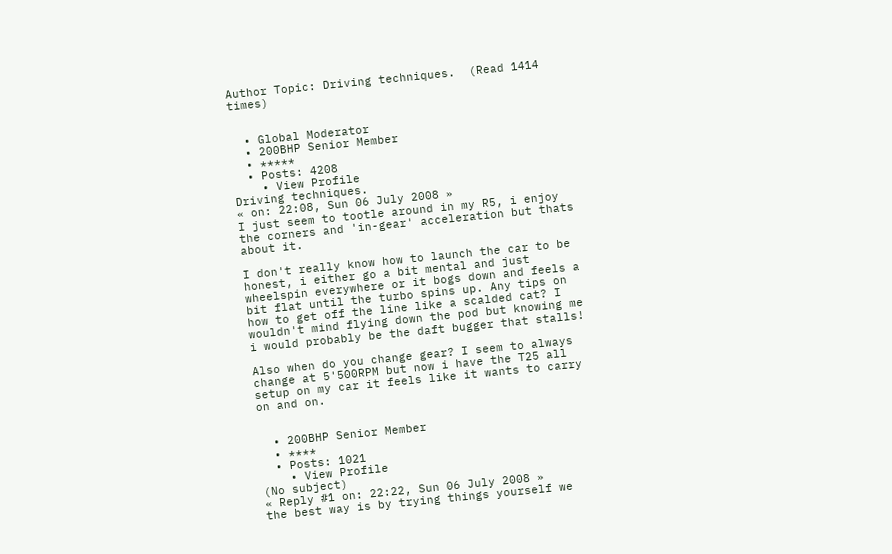Author Topic: Driving techniques.  (Read 1414 times)


  • Global Moderator
  • 200BHP Senior Member
  • *****
  • Posts: 4208
    • View Profile
Driving techniques.
« on: 22:08, Sun 06 July 2008 »
I just seem to tootle around in my R5, i enjoy the corners and 'in-gear' acceleration but thats about it.

I don't really know how to launch the car to be honest, i either go a bit mental and just wheelspin everywhere or it bogs down and feels a bit flat until the turbo spins up. Any tips on how to get off the line like a scalded cat? I wouldn't mind flying down the pod but knowing me i would probably be the daft bugger that stalls!

Also when do you change gear? I seem to always change at 5'500RPM but now i have the T25 all setup on my car it feels like it wants to carry on and on.


  • 200BHP Senior Member
  • ****
  • Posts: 1021
    • View Profile
(No subject)
« Reply #1 on: 22:22, Sun 06 July 2008 »
the best way is by trying things yourself we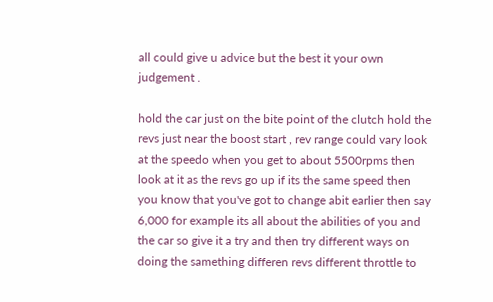all could give u advice but the best it your own judgement .

hold the car just on the bite point of the clutch hold the revs just near the boost start , rev range could vary look at the speedo when you get to about 5500rpms then look at it as the revs go up if its the same speed then you know that you've got to change abit earlier then say 6,000 for example its all about the abilities of you and the car so give it a try and then try different ways on doing the samething differen revs different throttle to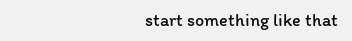start something like that